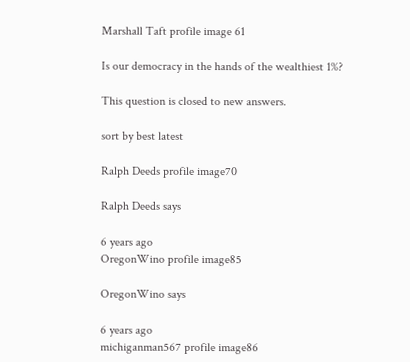Marshall Taft profile image 61

Is our democracy in the hands of the wealthiest 1%?

This question is closed to new answers.

sort by best latest

Ralph Deeds profile image70

Ralph Deeds says

6 years ago
OregonWino profile image85

OregonWino says

6 years ago
michiganman567 profile image86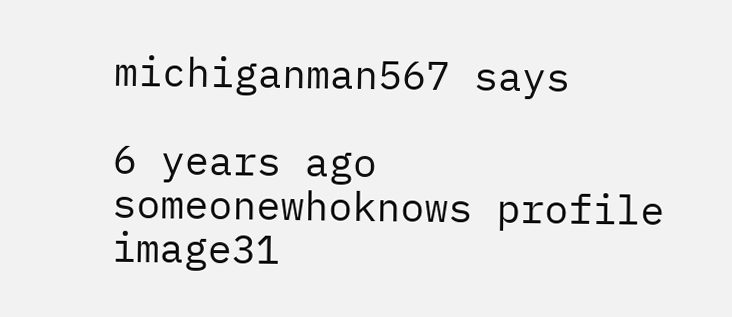michiganman567 says

6 years ago
someonewhoknows profile image31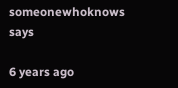someonewhoknows says

6 years ago